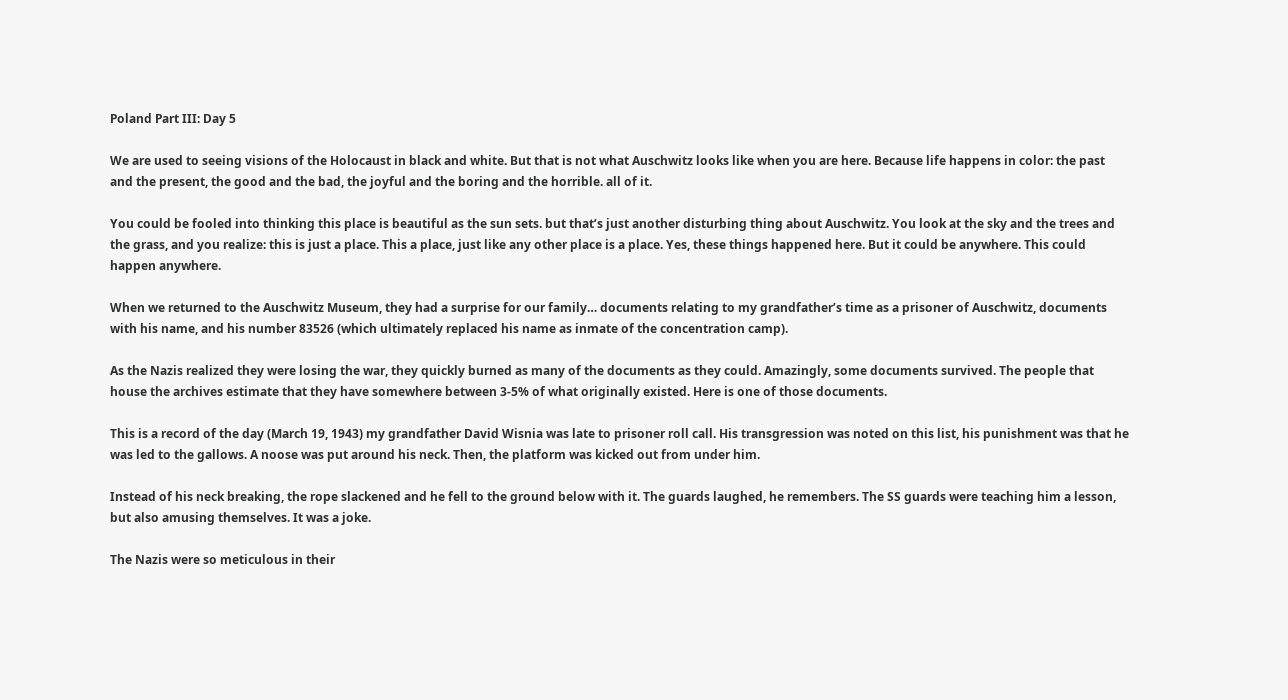Poland Part III: Day 5

We are used to seeing visions of the Holocaust in black and white. But that is not what Auschwitz looks like when you are here. Because life happens in color: the past and the present, the good and the bad, the joyful and the boring and the horrible. all of it.

You could be fooled into thinking this place is beautiful as the sun sets. but that’s just another disturbing thing about Auschwitz. You look at the sky and the trees and the grass, and you realize: this is just a place. This a place, just like any other place is a place. Yes, these things happened here. But it could be anywhere. This could happen anywhere.

When we returned to the Auschwitz Museum, they had a surprise for our family… documents relating to my grandfather’s time as a prisoner of Auschwitz, documents with his name, and his number 83526 (which ultimately replaced his name as inmate of the concentration camp).

As the Nazis realized they were losing the war, they quickly burned as many of the documents as they could. Amazingly, some documents survived. The people that house the archives estimate that they have somewhere between 3-5% of what originally existed. Here is one of those documents.

This is a record of the day (March 19, 1943) my grandfather David Wisnia was late to prisoner roll call. His transgression was noted on this list, his punishment was that he was led to the gallows. A noose was put around his neck. Then, the platform was kicked out from under him.

Instead of his neck breaking, the rope slackened and he fell to the ground below with it. The guards laughed, he remembers. The SS guards were teaching him a lesson, but also amusing themselves. It was a joke.

The Nazis were so meticulous in their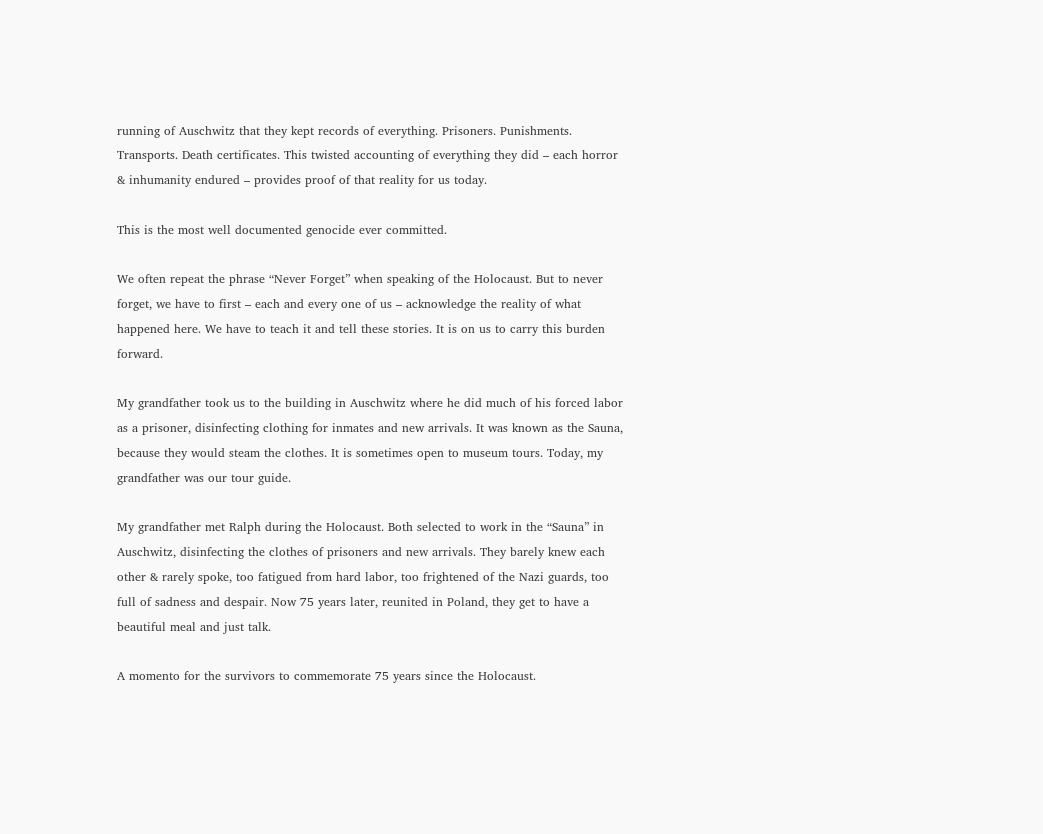running of Auschwitz that they kept records of everything. Prisoners. Punishments. Transports. Death certificates. This twisted accounting of everything they did – each horror & inhumanity endured – provides proof of that reality for us today.

This is the most well documented genocide ever committed.

We often repeat the phrase “Never Forget” when speaking of the Holocaust. But to never forget, we have to first – each and every one of us – acknowledge the reality of what happened here. We have to teach it and tell these stories. It is on us to carry this burden forward.

My grandfather took us to the building in Auschwitz where he did much of his forced labor as a prisoner, disinfecting clothing for inmates and new arrivals. It was known as the Sauna, because they would steam the clothes. It is sometimes open to museum tours. Today, my grandfather was our tour guide.

My grandfather met Ralph during the Holocaust. Both selected to work in the “Sauna” in Auschwitz, disinfecting the clothes of prisoners and new arrivals. They barely knew each other & rarely spoke, too fatigued from hard labor, too frightened of the Nazi guards, too full of sadness and despair. Now 75 years later, reunited in Poland, they get to have a beautiful meal and just talk.

A momento for the survivors to commemorate 75 years since the Holocaust.